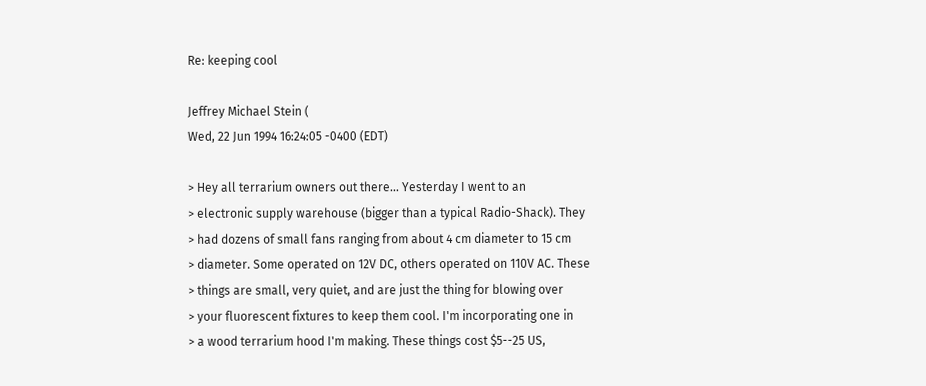Re: keeping cool

Jeffrey Michael Stein (
Wed, 22 Jun 1994 16:24:05 -0400 (EDT)

> Hey all terrarium owners out there... Yesterday I went to an
> electronic supply warehouse (bigger than a typical Radio-Shack). They
> had dozens of small fans ranging from about 4 cm diameter to 15 cm
> diameter. Some operated on 12V DC, others operated on 110V AC. These
> things are small, very quiet, and are just the thing for blowing over
> your fluorescent fixtures to keep them cool. I'm incorporating one in
> a wood terrarium hood I'm making. These things cost $5--25 US,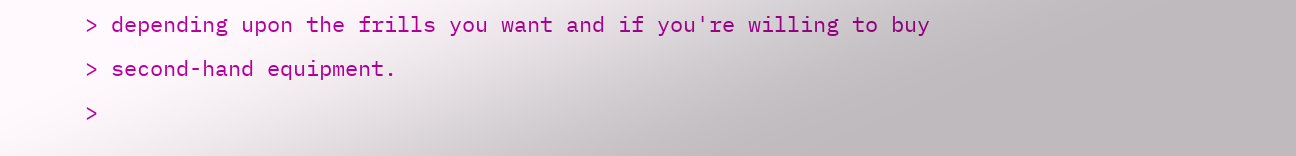> depending upon the frills you want and if you're willing to buy
> second-hand equipment.
>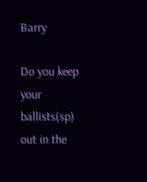Barry

Do you keep your ballists(sp) out in the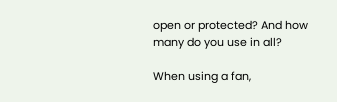open or protected? And how
many do you use in all?

When using a fan,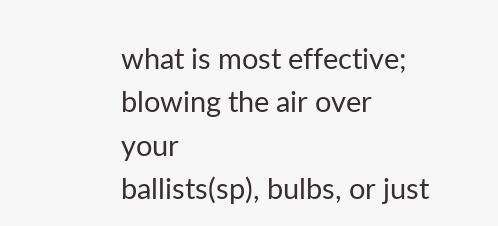what is most effective; blowing the air over your
ballists(sp), bulbs, or just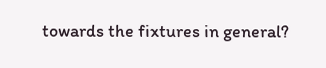towards the fixtures in general?